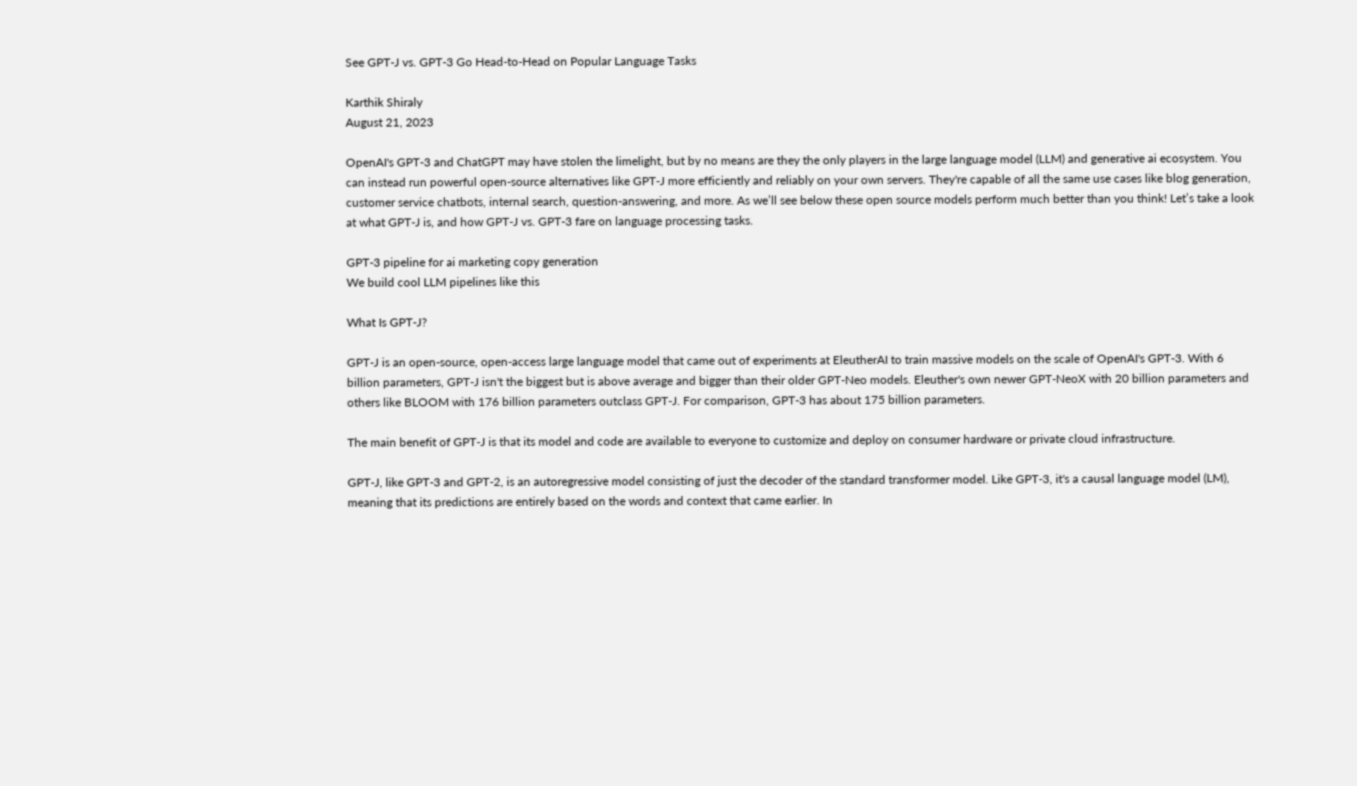See GPT-J vs. GPT-3 Go Head-to-Head on Popular Language Tasks

Karthik Shiraly
August 21, 2023

OpenAI's GPT-3 and ChatGPT may have stolen the limelight, but by no means are they the only players in the large language model (LLM) and generative ai ecosystem. You can instead run powerful open-source alternatives like GPT-J more efficiently and reliably on your own servers. They're capable of all the same use cases like blog generation, customer service chatbots, internal search, question-answering, and more. As we’ll see below these open source models perform much better than you think! Let’s take a look at what GPT-J is, and how GPT-J vs. GPT-3 fare on language processing tasks.

GPT-3 pipeline for ai marketing copy generation
We build cool LLM pipelines like this

What Is GPT-J?

GPT-J is an open-source, open-access large language model that came out of experiments at EleutherAI to train massive models on the scale of OpenAI's GPT-3. With 6 billion parameters, GPT-J isn't the biggest but is above average and bigger than their older GPT-Neo models. Eleuther's own newer GPT-NeoX with 20 billion parameters and others like BLOOM with 176 billion parameters outclass GPT-J. For comparison, GPT-3 has about 175 billion parameters.

The main benefit of GPT-J is that its model and code are available to everyone to customize and deploy on consumer hardware or private cloud infrastructure.

GPT-J, like GPT-3 and GPT-2, is an autoregressive model consisting of just the decoder of the standard transformer model. Like GPT-3, it's a causal language model (LM), meaning that its predictions are entirely based on the words and context that came earlier. In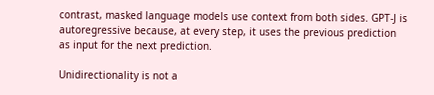contrast, masked language models use context from both sides. GPT-J is autoregressive because, at every step, it uses the previous prediction as input for the next prediction.

Unidirectionality is not a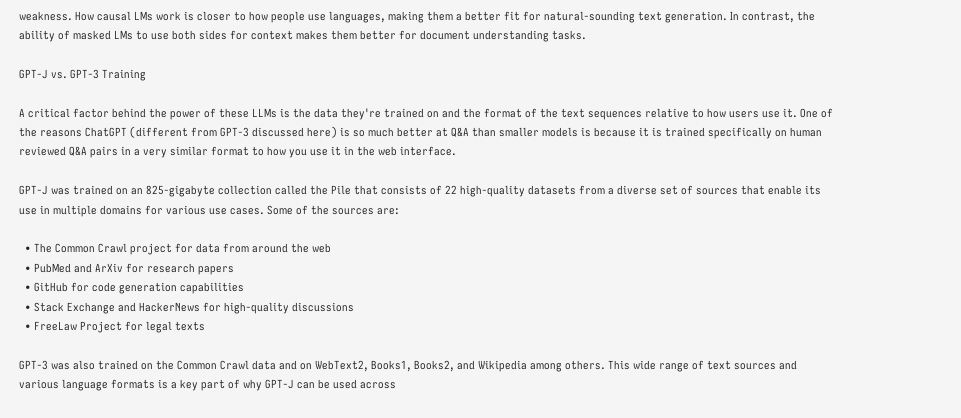weakness. How causal LMs work is closer to how people use languages, making them a better fit for natural-sounding text generation. In contrast, the ability of masked LMs to use both sides for context makes them better for document understanding tasks.

GPT-J vs. GPT-3 Training

A critical factor behind the power of these LLMs is the data they're trained on and the format of the text sequences relative to how users use it. One of the reasons ChatGPT (different from GPT-3 discussed here) is so much better at Q&A than smaller models is because it is trained specifically on human reviewed Q&A pairs in a very similar format to how you use it in the web interface.

GPT-J was trained on an 825-gigabyte collection called the Pile that consists of 22 high-quality datasets from a diverse set of sources that enable its use in multiple domains for various use cases. Some of the sources are:

  • The Common Crawl project for data from around the web
  • PubMed and ArXiv for research papers
  • GitHub for code generation capabilities
  • Stack Exchange and HackerNews for high-quality discussions
  • FreeLaw Project for legal texts

GPT-3 was also trained on the Common Crawl data and on WebText2, Books1, Books2, and Wikipedia among others. This wide range of text sources and various language formats is a key part of why GPT-J can be used across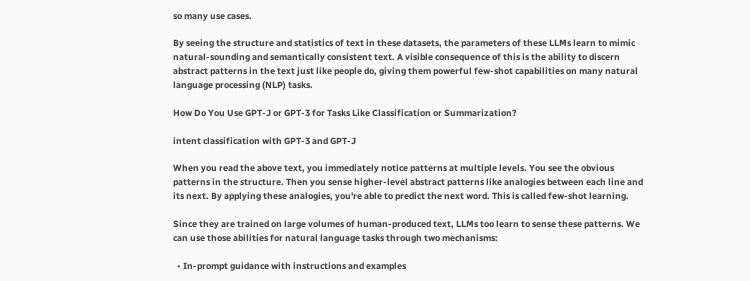so many use cases.

By seeing the structure and statistics of text in these datasets, the parameters of these LLMs learn to mimic natural-sounding and semantically consistent text. A visible consequence of this is the ability to discern abstract patterns in the text just like people do, giving them powerful few-shot capabilities on many natural language processing (NLP) tasks.

How Do You Use GPT-J or GPT-3 for Tasks Like Classification or Summarization?

intent classification with GPT-3 and GPT-J

When you read the above text, you immediately notice patterns at multiple levels. You see the obvious patterns in the structure. Then you sense higher-level abstract patterns like analogies between each line and its next. By applying these analogies, you're able to predict the next word. This is called few-shot learning.

Since they are trained on large volumes of human-produced text, LLMs too learn to sense these patterns. We can use those abilities for natural language tasks through two mechanisms:

  • In-prompt guidance with instructions and examples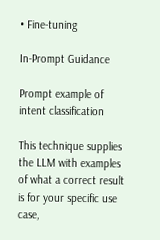• Fine-tuning

In-Prompt Guidance

Prompt example of intent classification

This technique supplies the LLM with examples of what a correct result is for your specific use case,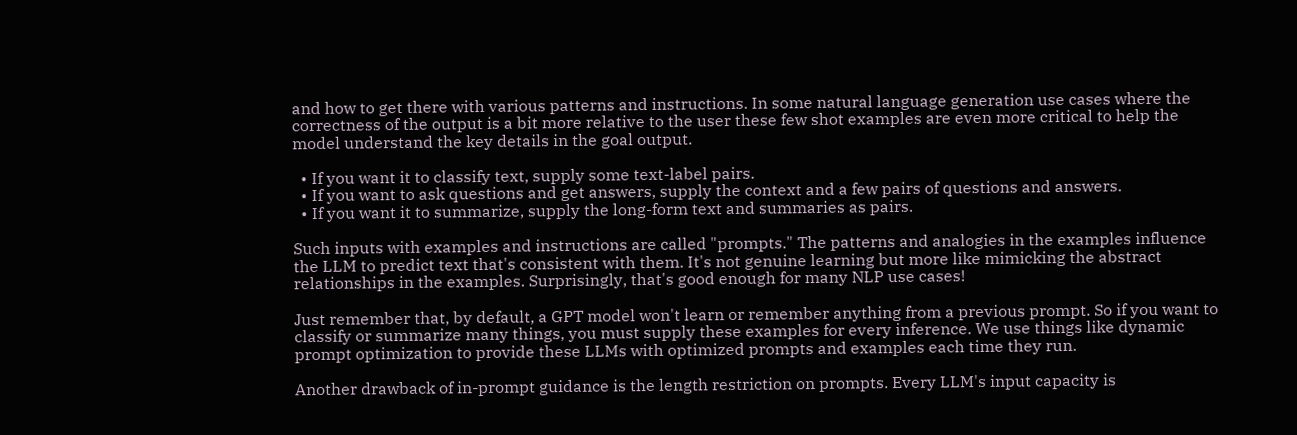and how to get there with various patterns and instructions. In some natural language generation use cases where the correctness of the output is a bit more relative to the user these few shot examples are even more critical to help the model understand the key details in the goal output.

  • If you want it to classify text, supply some text-label pairs.
  • If you want to ask questions and get answers, supply the context and a few pairs of questions and answers.
  • If you want it to summarize, supply the long-form text and summaries as pairs.

Such inputs with examples and instructions are called "prompts." The patterns and analogies in the examples influence the LLM to predict text that's consistent with them. It's not genuine learning but more like mimicking the abstract relationships in the examples. Surprisingly, that's good enough for many NLP use cases!

Just remember that, by default, a GPT model won't learn or remember anything from a previous prompt. So if you want to classify or summarize many things, you must supply these examples for every inference. We use things like dynamic prompt optimization to provide these LLMs with optimized prompts and examples each time they run.

Another drawback of in-prompt guidance is the length restriction on prompts. Every LLM's input capacity is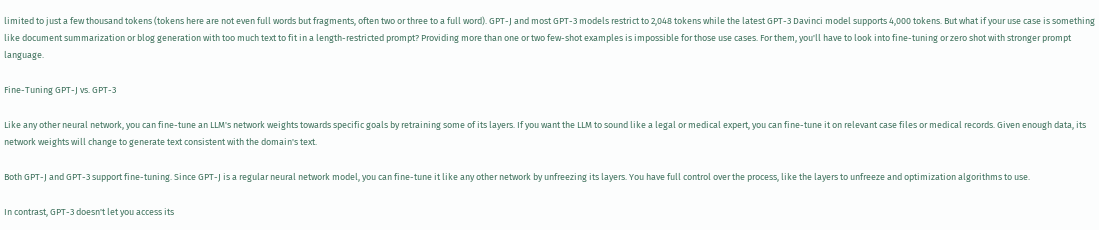limited to just a few thousand tokens (tokens here are not even full words but fragments, often two or three to a full word). GPT-J and most GPT-3 models restrict to 2,048 tokens while the latest GPT-3 Davinci model supports 4,000 tokens. But what if your use case is something like document summarization or blog generation with too much text to fit in a length-restricted prompt? Providing more than one or two few-shot examples is impossible for those use cases. For them, you'll have to look into fine-tuning or zero shot with stronger prompt language.

Fine-Tuning GPT-J vs. GPT-3

Like any other neural network, you can fine-tune an LLM's network weights towards specific goals by retraining some of its layers. If you want the LLM to sound like a legal or medical expert, you can fine-tune it on relevant case files or medical records. Given enough data, its network weights will change to generate text consistent with the domain's text.

Both GPT-J and GPT-3 support fine-tuning. Since GPT-J is a regular neural network model, you can fine-tune it like any other network by unfreezing its layers. You have full control over the process, like the layers to unfreeze and optimization algorithms to use.

In contrast, GPT-3 doesn't let you access its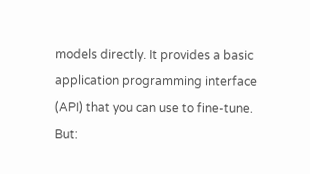models directly. It provides a basic application programming interface (API) that you can use to fine-tune. But: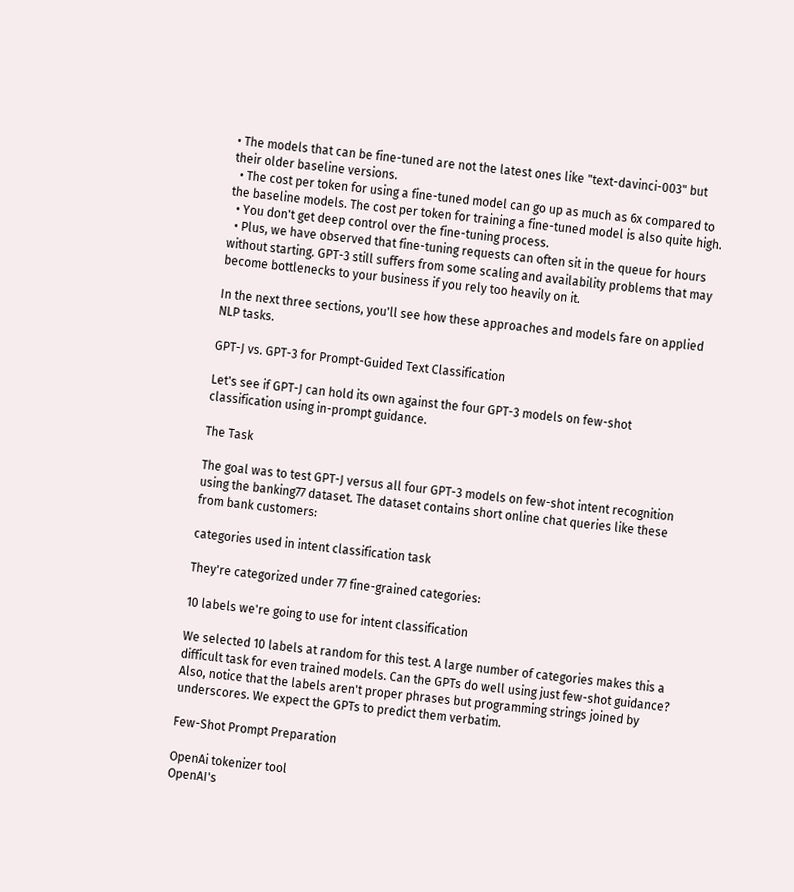• The models that can be fine-tuned are not the latest ones like "text-davinci-003" but their older baseline versions.
  • The cost per token for using a fine-tuned model can go up as much as 6x compared to the baseline models. The cost per token for training a fine-tuned model is also quite high.
  • You don't get deep control over the fine-tuning process.
  • Plus, we have observed that fine-tuning requests can often sit in the queue for hours without starting. GPT-3 still suffers from some scaling and availability problems that may become bottlenecks to your business if you rely too heavily on it.

In the next three sections, you'll see how these approaches and models fare on applied NLP tasks.

GPT-J vs. GPT-3 for Prompt-Guided Text Classification

Let's see if GPT-J can hold its own against the four GPT-3 models on few-shot classification using in-prompt guidance.

The Task

The goal was to test GPT-J versus all four GPT-3 models on few-shot intent recognition using the banking77 dataset. The dataset contains short online chat queries like these from bank customers:

categories used in intent classification task

They're categorized under 77 fine-grained categories:

10 labels we're going to use for intent classification

We selected 10 labels at random for this test. A large number of categories makes this a difficult task for even trained models. Can the GPTs do well using just few-shot guidance? Also, notice that the labels aren't proper phrases but programming strings joined by underscores. We expect the GPTs to predict them verbatim.

Few-Shot Prompt Preparation

OpenAi tokenizer tool
OpenAI's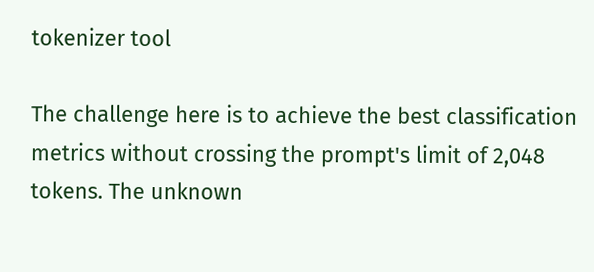tokenizer tool

The challenge here is to achieve the best classification metrics without crossing the prompt's limit of 2,048 tokens. The unknown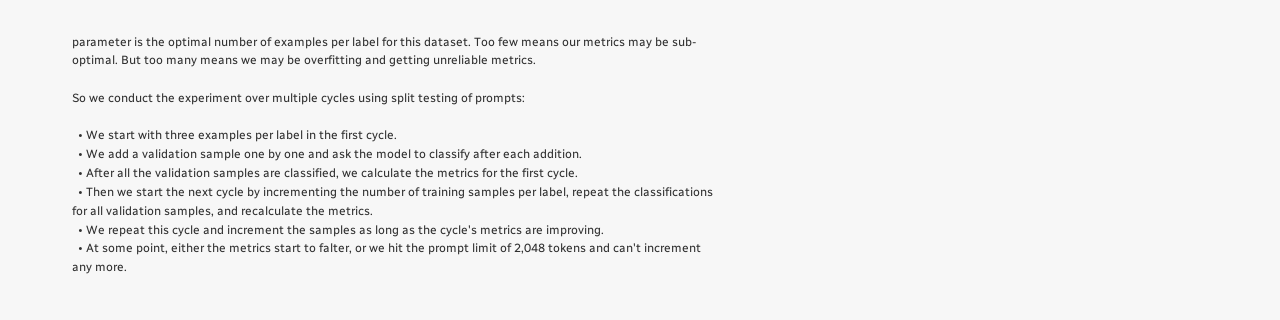parameter is the optimal number of examples per label for this dataset. Too few means our metrics may be sub-optimal. But too many means we may be overfitting and getting unreliable metrics.

So we conduct the experiment over multiple cycles using split testing of prompts:

  • We start with three examples per label in the first cycle.
  • We add a validation sample one by one and ask the model to classify after each addition.
  • After all the validation samples are classified, we calculate the metrics for the first cycle.
  • Then we start the next cycle by incrementing the number of training samples per label, repeat the classifications for all validation samples, and recalculate the metrics.
  • We repeat this cycle and increment the samples as long as the cycle's metrics are improving.
  • At some point, either the metrics start to falter, or we hit the prompt limit of 2,048 tokens and can't increment any more.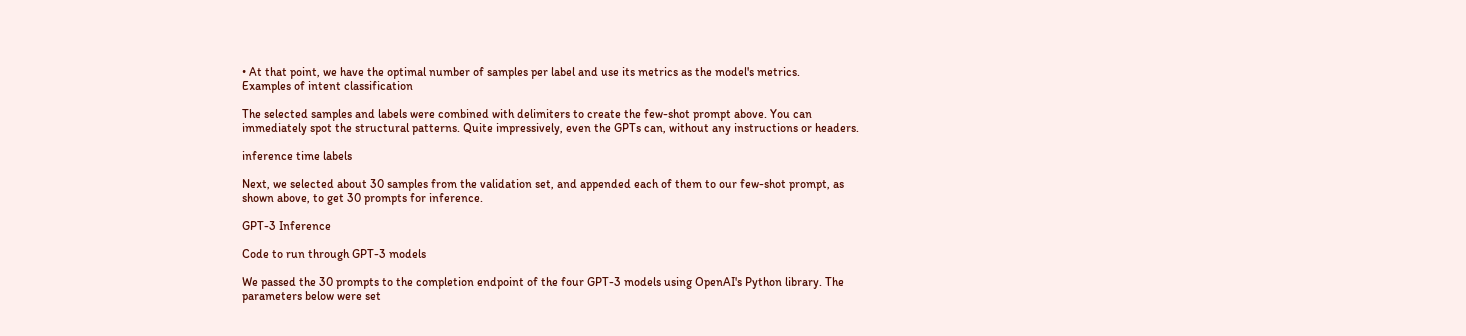• At that point, we have the optimal number of samples per label and use its metrics as the model's metrics.
Examples of intent classification

The selected samples and labels were combined with delimiters to create the few-shot prompt above. You can immediately spot the structural patterns. Quite impressively, even the GPTs can, without any instructions or headers.

inference time labels

Next, we selected about 30 samples from the validation set, and appended each of them to our few-shot prompt, as shown above, to get 30 prompts for inference.

GPT-3 Inference

Code to run through GPT-3 models

We passed the 30 prompts to the completion endpoint of the four GPT-3 models using OpenAI's Python library. The parameters below were set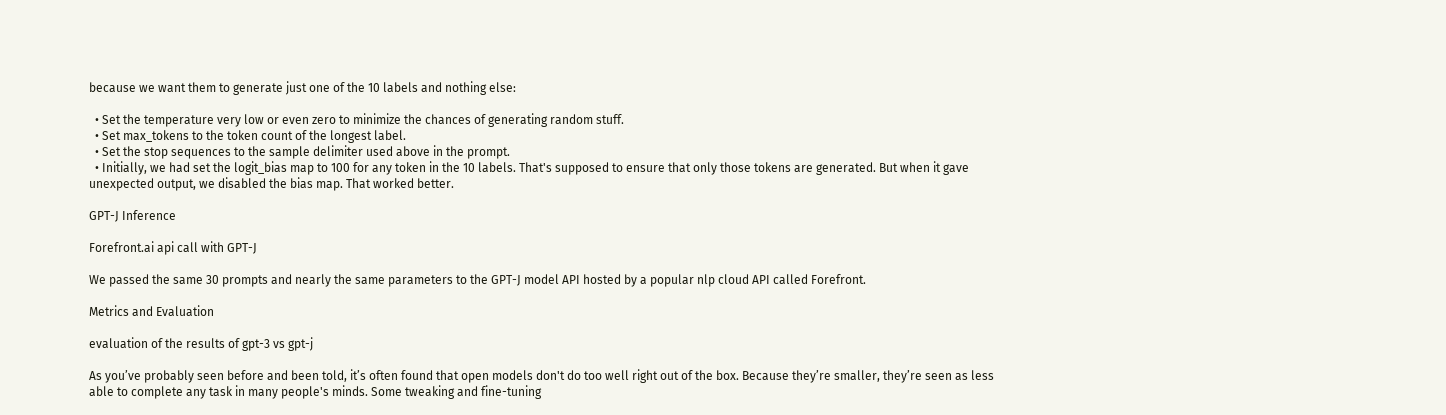because we want them to generate just one of the 10 labels and nothing else:

  • Set the temperature very low or even zero to minimize the chances of generating random stuff.
  • Set max_tokens to the token count of the longest label.
  • Set the stop sequences to the sample delimiter used above in the prompt.
  • Initially, we had set the logit_bias map to 100 for any token in the 10 labels. That's supposed to ensure that only those tokens are generated. But when it gave unexpected output, we disabled the bias map. That worked better.

GPT-J Inference

Forefront.ai api call with GPT-J

We passed the same 30 prompts and nearly the same parameters to the GPT-J model API hosted by a popular nlp cloud API called Forefront.

Metrics and Evaluation

evaluation of the results of gpt-3 vs gpt-j

As you’ve probably seen before and been told, it’s often found that open models don't do too well right out of the box. Because they’re smaller, they’re seen as less able to complete any task in many people's minds. Some tweaking and fine-tuning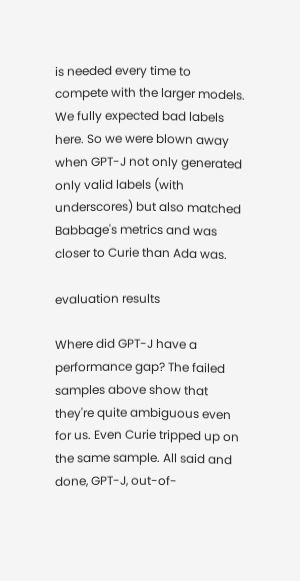is needed every time to compete with the larger models. We fully expected bad labels here. So we were blown away when GPT-J not only generated only valid labels (with underscores) but also matched Babbage's metrics and was closer to Curie than Ada was.

evaluation results

Where did GPT-J have a performance gap? The failed samples above show that they're quite ambiguous even for us. Even Curie tripped up on the same sample. All said and done, GPT-J, out-of-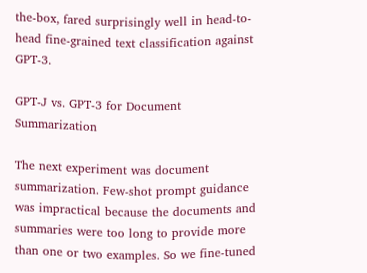the-box, fared surprisingly well in head-to-head fine-grained text classification against GPT-3.

GPT-J vs. GPT-3 for Document Summarization

The next experiment was document summarization. Few-shot prompt guidance was impractical because the documents and summaries were too long to provide more than one or two examples. So we fine-tuned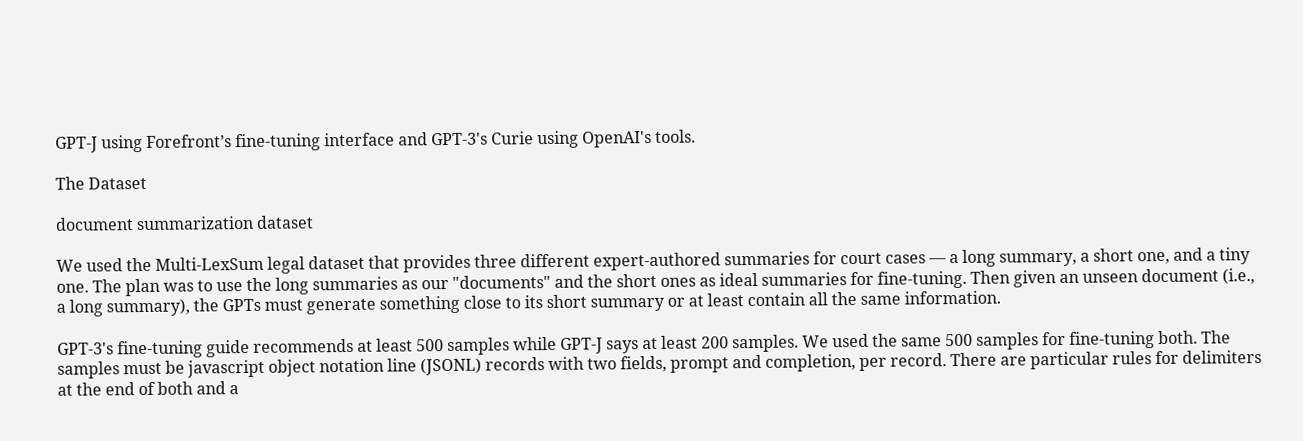GPT-J using Forefront’s fine-tuning interface and GPT-3's Curie using OpenAI's tools.

The Dataset

document summarization dataset

We used the Multi-LexSum legal dataset that provides three different expert-authored summaries for court cases — a long summary, a short one, and a tiny one. The plan was to use the long summaries as our "documents" and the short ones as ideal summaries for fine-tuning. Then given an unseen document (i.e., a long summary), the GPTs must generate something close to its short summary or at least contain all the same information.

GPT-3's fine-tuning guide recommends at least 500 samples while GPT-J says at least 200 samples. We used the same 500 samples for fine-tuning both. The samples must be javascript object notation line (JSONL) records with two fields, prompt and completion, per record. There are particular rules for delimiters at the end of both and a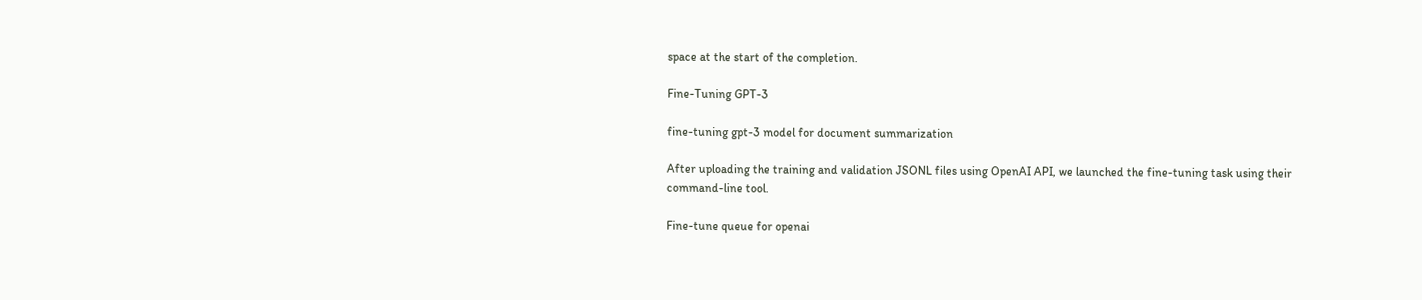space at the start of the completion.

Fine-Tuning GPT-3

fine-tuning gpt-3 model for document summarization

After uploading the training and validation JSONL files using OpenAI API, we launched the fine-tuning task using their command-line tool.

Fine-tune queue for openai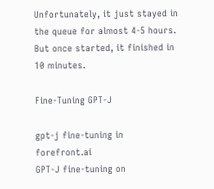Unfortunately, it just stayed in the queue for almost 4-5 hours. But once started, it finished in 10 minutes.

Fine-Tuning GPT-J

gpt-j fine-tuning in forefront.ai
GPT-J fine-tuning on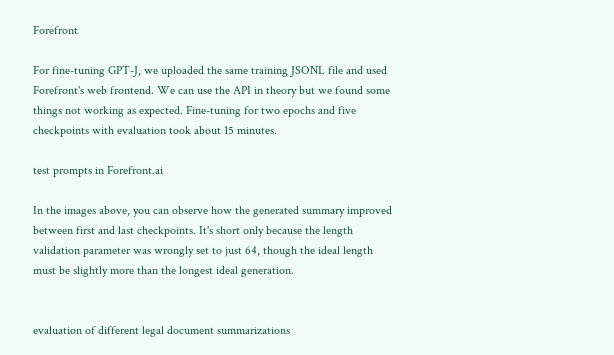Forefront

For fine-tuning GPT-J, we uploaded the same training JSONL file and used Forefront's web frontend. We can use the API in theory but we found some things not working as expected. Fine-tuning for two epochs and five checkpoints with evaluation took about 15 minutes.

test prompts in Forefront.ai

In the images above, you can observe how the generated summary improved between first and last checkpoints. It's short only because the length validation parameter was wrongly set to just 64, though the ideal length must be slightly more than the longest ideal generation.


evaluation of different legal document summarizations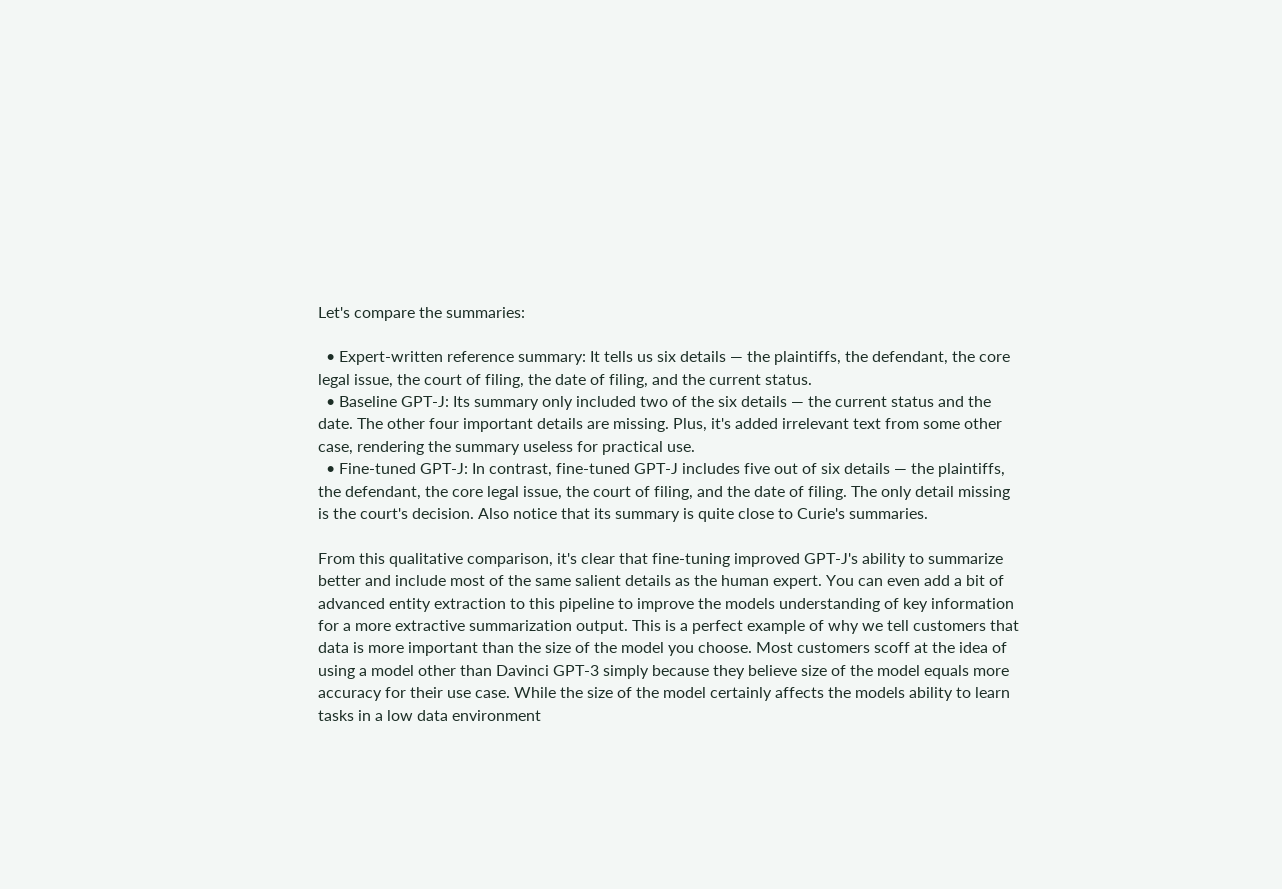Let's compare the summaries:

  • Expert-written reference summary: It tells us six details — the plaintiffs, the defendant, the core legal issue, the court of filing, the date of filing, and the current status.
  • Baseline GPT-J: Its summary only included two of the six details — the current status and the date. The other four important details are missing. Plus, it's added irrelevant text from some other case, rendering the summary useless for practical use.
  • Fine-tuned GPT-J: In contrast, fine-tuned GPT-J includes five out of six details — the plaintiffs, the defendant, the core legal issue, the court of filing, and the date of filing. The only detail missing is the court's decision. Also notice that its summary is quite close to Curie's summaries.

From this qualitative comparison, it's clear that fine-tuning improved GPT-J's ability to summarize better and include most of the same salient details as the human expert. You can even add a bit of advanced entity extraction to this pipeline to improve the models understanding of key information for a more extractive summarization output. This is a perfect example of why we tell customers that data is more important than the size of the model you choose. Most customers scoff at the idea of using a model other than Davinci GPT-3 simply because they believe size of the model equals more accuracy for their use case. While the size of the model certainly affects the models ability to learn tasks in a low data environment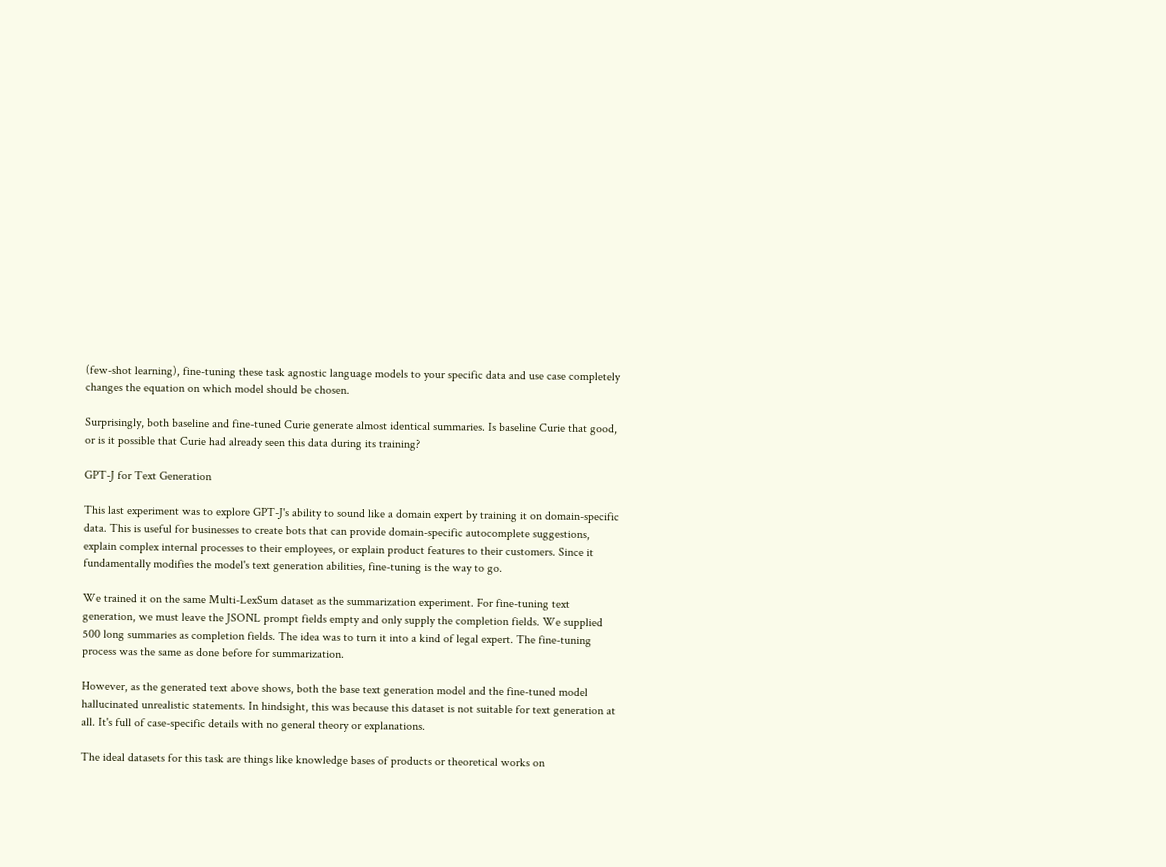(few-shot learning), fine-tuning these task agnostic language models to your specific data and use case completely changes the equation on which model should be chosen.

Surprisingly, both baseline and fine-tuned Curie generate almost identical summaries. Is baseline Curie that good, or is it possible that Curie had already seen this data during its training?

GPT-J for Text Generation

This last experiment was to explore GPT-J's ability to sound like a domain expert by training it on domain-specific data. This is useful for businesses to create bots that can provide domain-specific autocomplete suggestions, explain complex internal processes to their employees, or explain product features to their customers. Since it fundamentally modifies the model's text generation abilities, fine-tuning is the way to go.

We trained it on the same Multi-LexSum dataset as the summarization experiment. For fine-tuning text generation, we must leave the JSONL prompt fields empty and only supply the completion fields. We supplied 500 long summaries as completion fields. The idea was to turn it into a kind of legal expert. The fine-tuning process was the same as done before for summarization.

However, as the generated text above shows, both the base text generation model and the fine-tuned model hallucinated unrealistic statements. In hindsight, this was because this dataset is not suitable for text generation at all. It's full of case-specific details with no general theory or explanations.

The ideal datasets for this task are things like knowledge bases of products or theoretical works on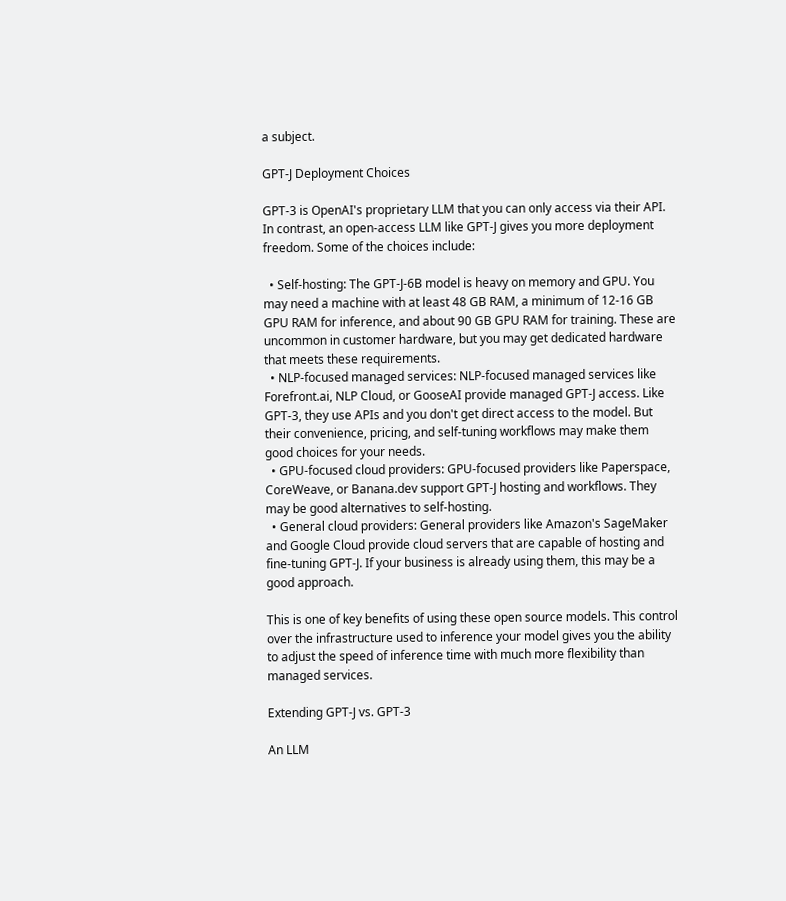a subject.

GPT-J Deployment Choices

GPT-3 is OpenAI's proprietary LLM that you can only access via their API. In contrast, an open-access LLM like GPT-J gives you more deployment freedom. Some of the choices include:

  • Self-hosting: The GPT-J-6B model is heavy on memory and GPU. You may need a machine with at least 48 GB RAM, a minimum of 12-16 GB GPU RAM for inference, and about 90 GB GPU RAM for training. These are uncommon in customer hardware, but you may get dedicated hardware that meets these requirements.
  • NLP-focused managed services: NLP-focused managed services like Forefront.ai, NLP Cloud, or GooseAI provide managed GPT-J access. Like GPT-3, they use APIs and you don't get direct access to the model. But their convenience, pricing, and self-tuning workflows may make them good choices for your needs.
  • GPU-focused cloud providers: GPU-focused providers like Paperspace, CoreWeave, or Banana.dev support GPT-J hosting and workflows. They may be good alternatives to self-hosting.
  • General cloud providers: General providers like Amazon's SageMaker and Google Cloud provide cloud servers that are capable of hosting and fine-tuning GPT-J. If your business is already using them, this may be a good approach.

This is one of key benefits of using these open source models. This control over the infrastructure used to inference your model gives you the ability to adjust the speed of inference time with much more flexibility than managed services.

Extending GPT-J vs. GPT-3

An LLM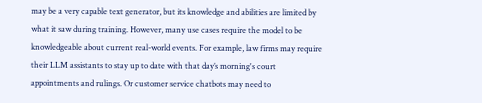may be a very capable text generator, but its knowledge and abilities are limited by what it saw during training. However, many use cases require the model to be knowledgeable about current real-world events. For example, law firms may require their LLM assistants to stay up to date with that day’s morning's court appointments and rulings. Or customer service chatbots may need to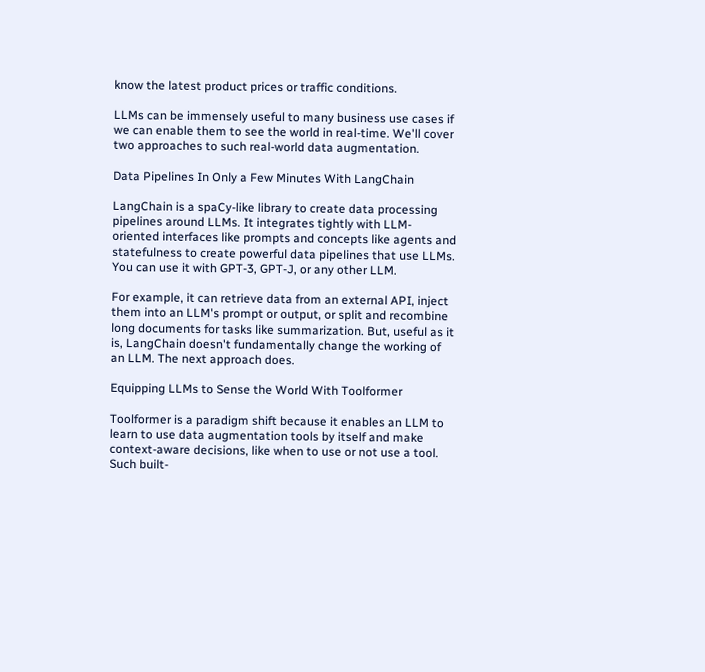know the latest product prices or traffic conditions.

LLMs can be immensely useful to many business use cases if we can enable them to see the world in real-time. We'll cover two approaches to such real-world data augmentation.

Data Pipelines In Only a Few Minutes With LangChain

LangChain is a spaCy-like library to create data processing pipelines around LLMs. It integrates tightly with LLM-oriented interfaces like prompts and concepts like agents and statefulness to create powerful data pipelines that use LLMs. You can use it with GPT-3, GPT-J, or any other LLM.

For example, it can retrieve data from an external API, inject them into an LLM's prompt or output, or split and recombine long documents for tasks like summarization. But, useful as it is, LangChain doesn't fundamentally change the working of an LLM. The next approach does.

Equipping LLMs to Sense the World With Toolformer

Toolformer is a paradigm shift because it enables an LLM to learn to use data augmentation tools by itself and make context-aware decisions, like when to use or not use a tool. Such built-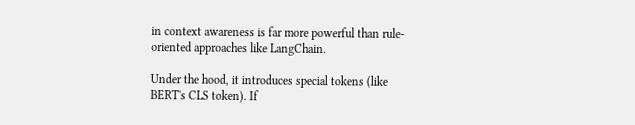in context awareness is far more powerful than rule-oriented approaches like LangChain.

Under the hood, it introduces special tokens (like BERT's CLS token). If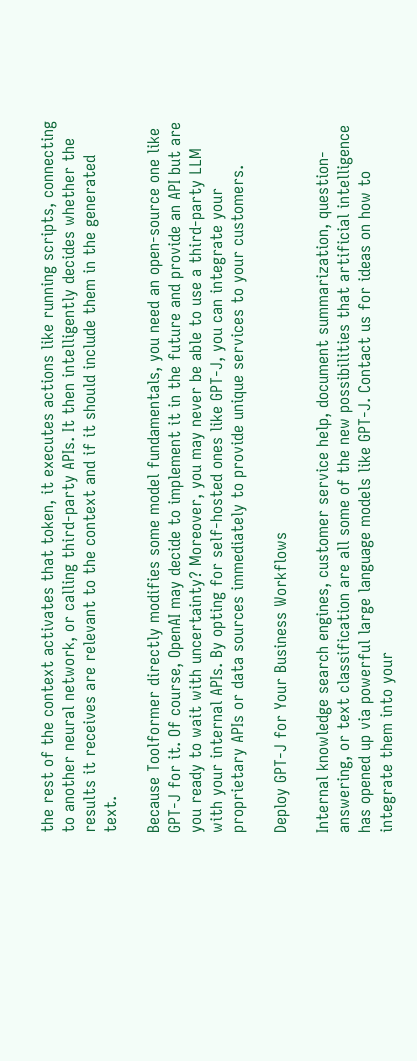the rest of the context activates that token, it executes actions like running scripts, connecting to another neural network, or calling third-party APIs. It then intelligently decides whether the results it receives are relevant to the context and if it should include them in the generated text.

Because Toolformer directly modifies some model fundamentals, you need an open-source one like GPT-J for it. Of course, OpenAI may decide to implement it in the future and provide an API but are you ready to wait with uncertainty? Moreover, you may never be able to use a third-party LLM with your internal APIs. By opting for self-hosted ones like GPT-J, you can integrate your proprietary APIs or data sources immediately to provide unique services to your customers.

Deploy GPT-J for Your Business Workflows

Internal knowledge search engines, customer service help, document summarization, question-answering, or text classification are all some of the new possibilities that artificial intelligence has opened up via powerful large language models like GPT-J. Contact us for ideas on how to integrate them into your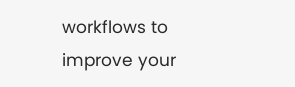workflows to improve your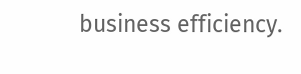business efficiency.